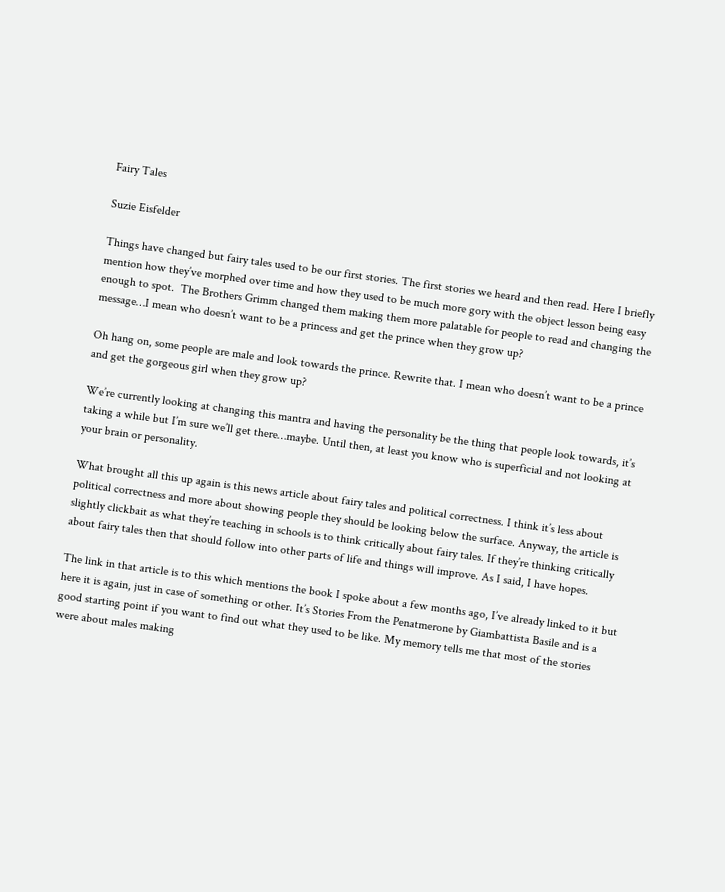Fairy Tales

Suzie Eisfelder

Things have changed but fairy tales used to be our first stories. The first stories we heard and then read. Here I briefly mention how they’ve morphed over time and how they used to be much more gory with the object lesson being easy enough to spot.  The Brothers Grimm changed them making them more palatable for people to read and changing the message…I mean who doesn’t want to be a princess and get the prince when they grow up?

Oh hang on, some people are male and look towards the prince. Rewrite that. I mean who doesn’t want to be a prince and get the gorgeous girl when they grow up?

We’re currently looking at changing this mantra and having the personality be the thing that people look towards, it’s taking a while but I’m sure we’ll get there…maybe. Until then, at least you know who is superficial and not looking at your brain or personality.

What brought all this up again is this news article about fairy tales and political correctness. I think it’s less about political correctness and more about showing people they should be looking below the surface. Anyway, the article is slightly clickbait as what they’re teaching in schools is to think critically about fairy tales. If they’re thinking critically about fairy tales then that should follow into other parts of life and things will improve. As I said, I have hopes.

The link in that article is to this which mentions the book I spoke about a few months ago, I’ve already linked to it but here it is again, just in case of something or other. It’s Stories From the Penatmerone by Giambattista Basile and is a good starting point if you want to find out what they used to be like. My memory tells me that most of the stories were about males making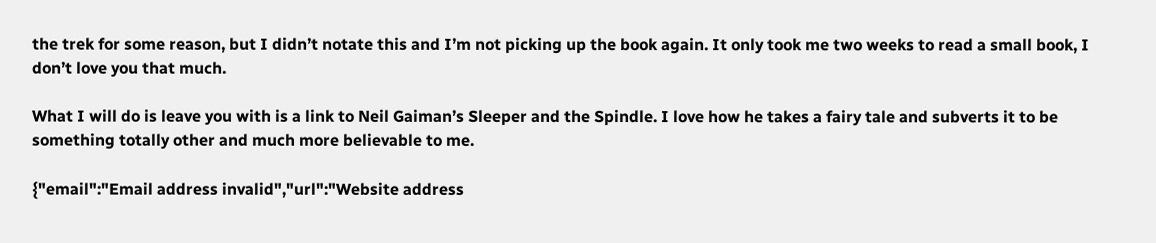the trek for some reason, but I didn’t notate this and I’m not picking up the book again. It only took me two weeks to read a small book, I don’t love you that much.

What I will do is leave you with is a link to Neil Gaiman’s Sleeper and the Spindle. I love how he takes a fairy tale and subverts it to be something totally other and much more believable to me.

{"email":"Email address invalid","url":"Website address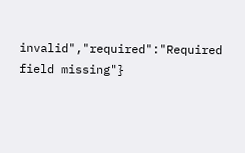invalid","required":"Required field missing"}